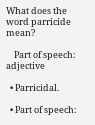What does the word parricide mean?

    Part of speech: adjective

  • Parricidal.

  • Part of speech: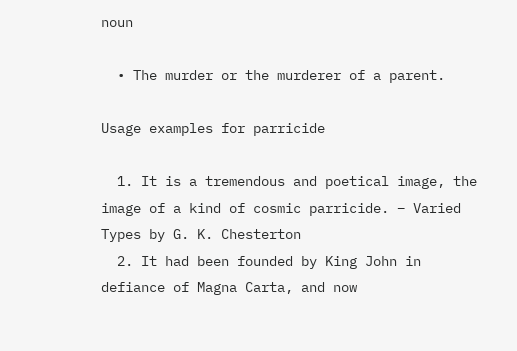noun

  • The murder or the murderer of a parent.

Usage examples for parricide

  1. It is a tremendous and poetical image, the image of a kind of cosmic parricide. – Varied Types by G. K. Chesterton
  2. It had been founded by King John in defiance of Magna Carta, and now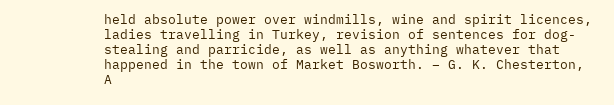held absolute power over windmills, wine and spirit licences, ladies travelling in Turkey, revision of sentences for dog- stealing and parricide, as well as anything whatever that happened in the town of Market Bosworth. – G. K. Chesterton, A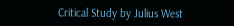Critical Study by Julius West